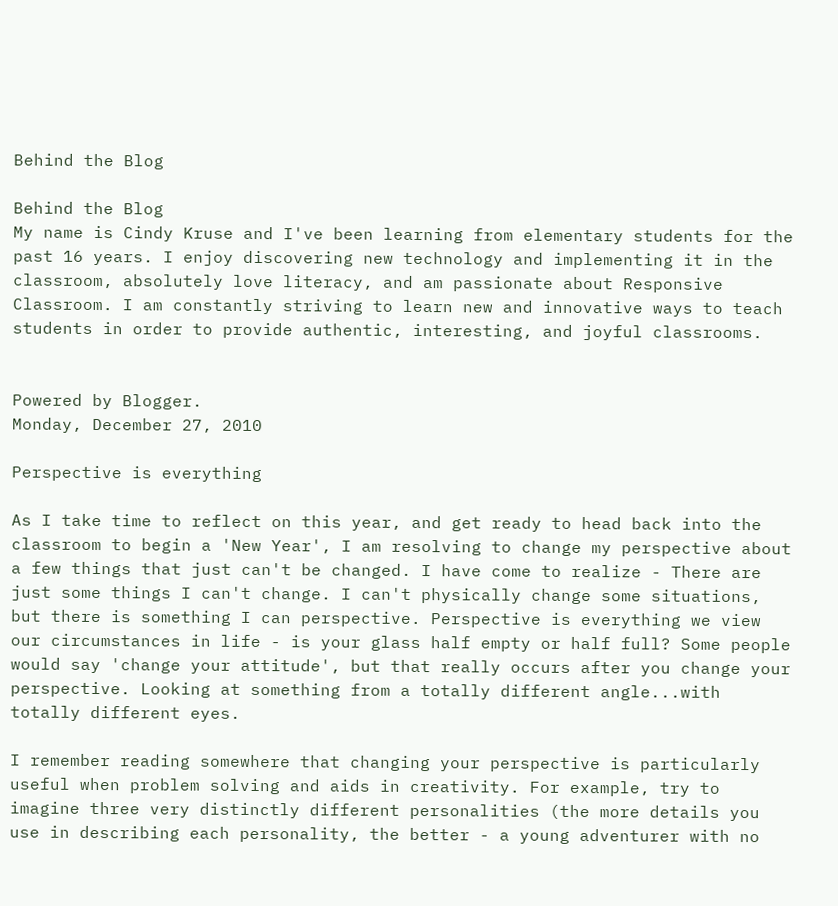Behind the Blog

Behind the Blog
My name is Cindy Kruse and I've been learning from elementary students for the past 16 years. I enjoy discovering new technology and implementing it in the classroom, absolutely love literacy, and am passionate about Responsive Classroom. I am constantly striving to learn new and innovative ways to teach students in order to provide authentic, interesting, and joyful classrooms.


Powered by Blogger.
Monday, December 27, 2010

Perspective is everything

As I take time to reflect on this year, and get ready to head back into the classroom to begin a 'New Year', I am resolving to change my perspective about a few things that just can't be changed. I have come to realize - There are just some things I can't change. I can't physically change some situations, but there is something I can perspective. Perspective is everything we view our circumstances in life - is your glass half empty or half full? Some people would say 'change your attitude', but that really occurs after you change your perspective. Looking at something from a totally different angle...with totally different eyes.

I remember reading somewhere that changing your perspective is particularly useful when problem solving and aids in creativity. For example, try to imagine three very distinctly different personalities (the more details you use in describing each personality, the better - a young adventurer with no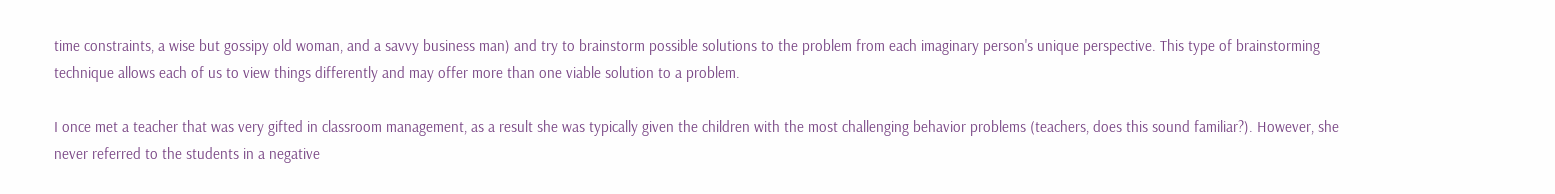time constraints, a wise but gossipy old woman, and a savvy business man) and try to brainstorm possible solutions to the problem from each imaginary person's unique perspective. This type of brainstorming technique allows each of us to view things differently and may offer more than one viable solution to a problem.

I once met a teacher that was very gifted in classroom management, as a result she was typically given the children with the most challenging behavior problems (teachers, does this sound familiar?). However, she never referred to the students in a negative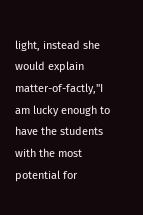light, instead she would explain matter-of-factly,"I am lucky enough to have the students with the most potential for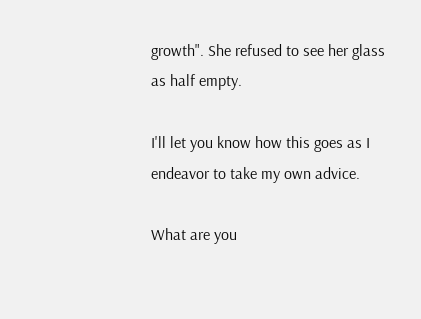growth". She refused to see her glass as half empty.

I'll let you know how this goes as I endeavor to take my own advice.

What are you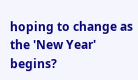hoping to change as the 'New Year' begins?